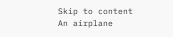Skip to content
An airplane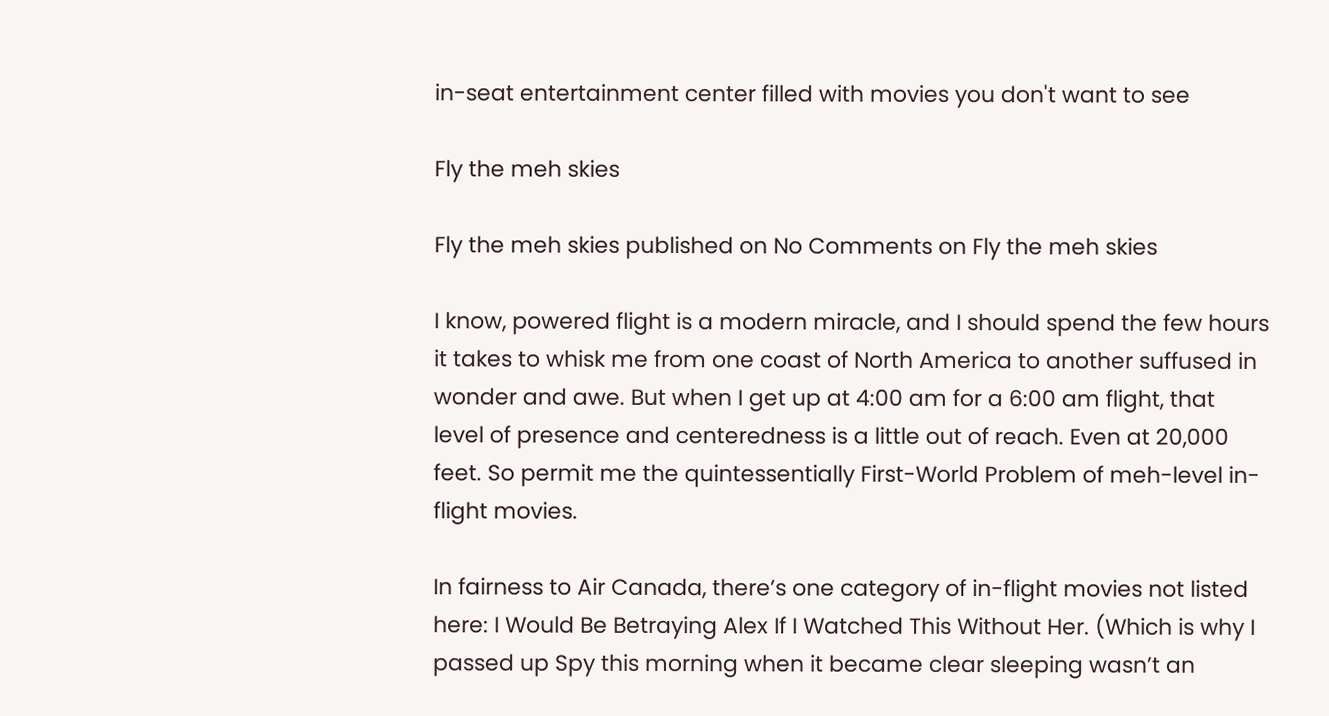in-seat entertainment center filled with movies you don't want to see

Fly the meh skies

Fly the meh skies published on No Comments on Fly the meh skies

I know, powered flight is a modern miracle, and I should spend the few hours it takes to whisk me from one coast of North America to another suffused in wonder and awe. But when I get up at 4:00 am for a 6:00 am flight, that level of presence and centeredness is a little out of reach. Even at 20,000 feet. So permit me the quintessentially First-World Problem of meh-level in-flight movies.

In fairness to Air Canada, there’s one category of in-flight movies not listed here: I Would Be Betraying Alex If I Watched This Without Her. (Which is why I passed up Spy this morning when it became clear sleeping wasn’t an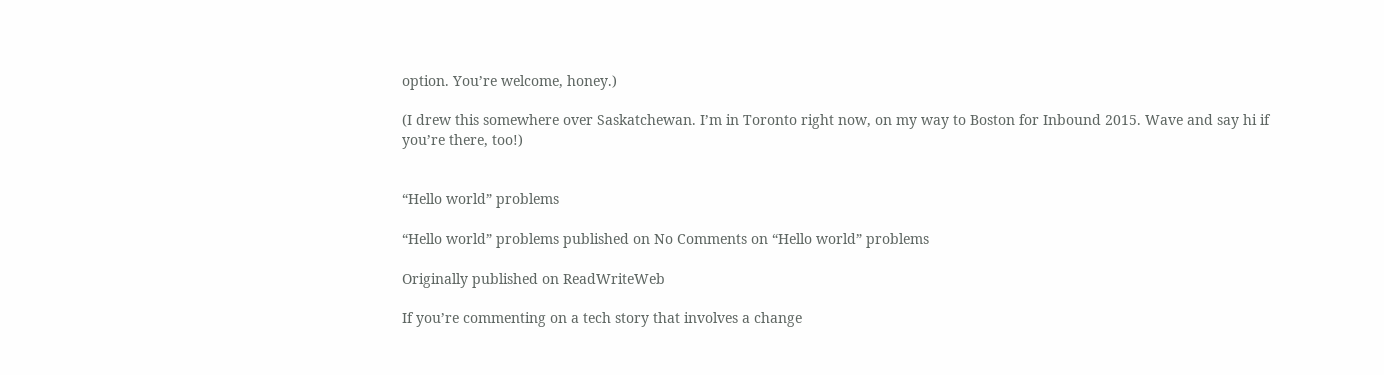option. You’re welcome, honey.)

(I drew this somewhere over Saskatchewan. I’m in Toronto right now, on my way to Boston for Inbound 2015. Wave and say hi if you’re there, too!)


“Hello world” problems

“Hello world” problems published on No Comments on “Hello world” problems

Originally published on ReadWriteWeb

If you’re commenting on a tech story that involves a change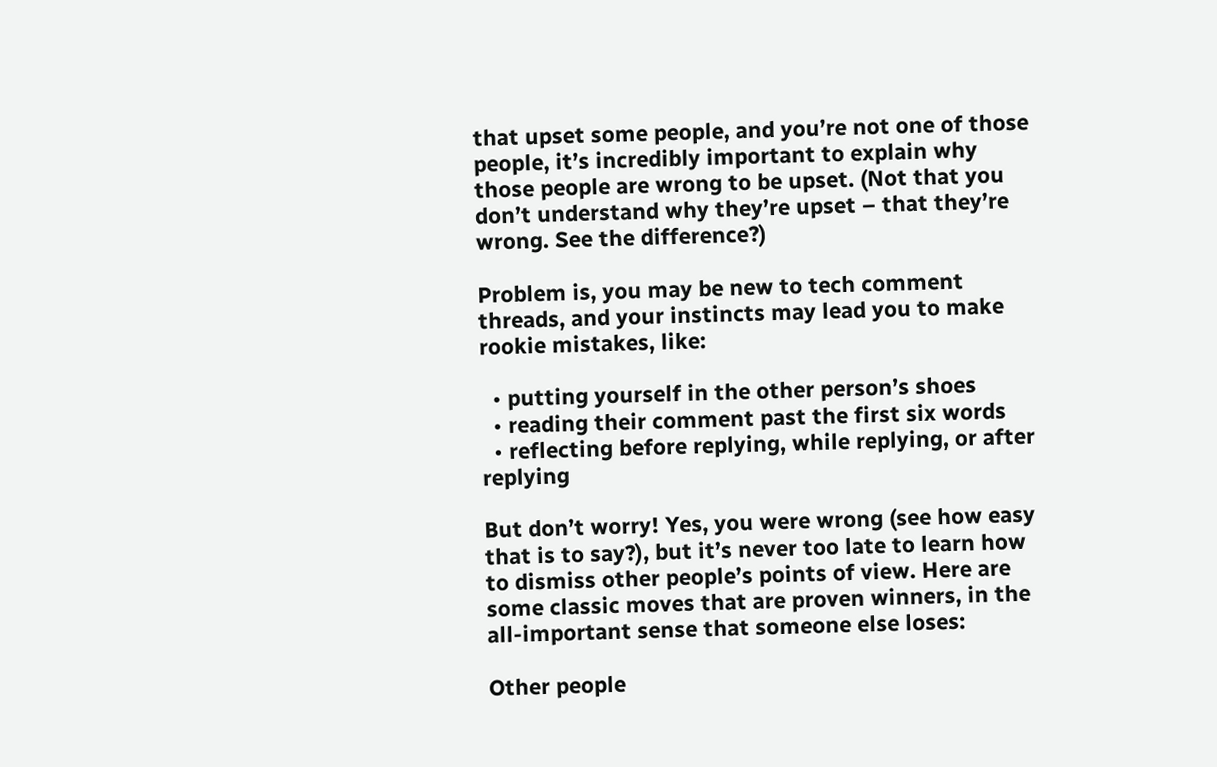that upset some people, and you’re not one of those people, it’s incredibly important to explain why those people are wrong to be upset. (Not that you don’t understand why they’re upset – that they’re wrong. See the difference?)

Problem is, you may be new to tech comment threads, and your instincts may lead you to make rookie mistakes, like:

  • putting yourself in the other person’s shoes
  • reading their comment past the first six words
  • reflecting before replying, while replying, or after replying

But don’t worry! Yes, you were wrong (see how easy that is to say?), but it’s never too late to learn how to dismiss other people’s points of view. Here are some classic moves that are proven winners, in the all-important sense that someone else loses:

Other people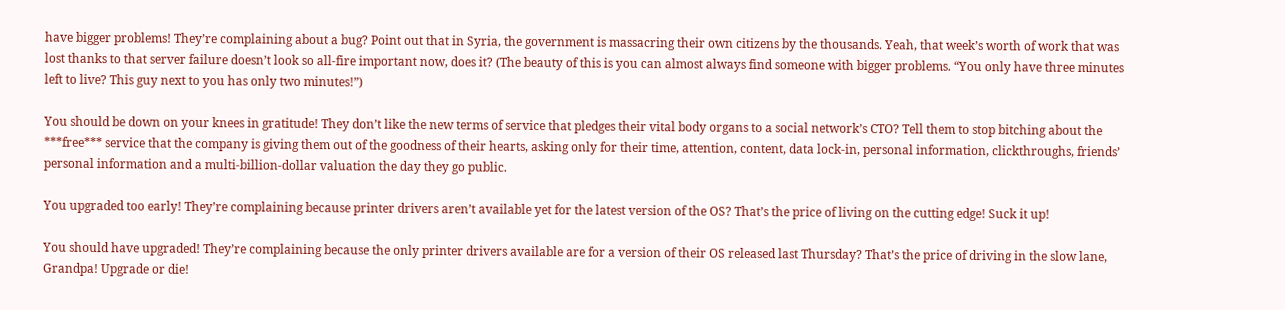have bigger problems! They’re complaining about a bug? Point out that in Syria, the government is massacring their own citizens by the thousands. Yeah, that week’s worth of work that was lost thanks to that server failure doesn’t look so all-fire important now, does it? (The beauty of this is you can almost always find someone with bigger problems. “You only have three minutes left to live? This guy next to you has only two minutes!”)

You should be down on your knees in gratitude! They don’t like the new terms of service that pledges their vital body organs to a social network’s CTO? Tell them to stop bitching about the ***free*** service that the company is giving them out of the goodness of their hearts, asking only for their time, attention, content, data lock-in, personal information, clickthroughs, friends’ personal information and a multi-billion-dollar valuation the day they go public.

You upgraded too early! They’re complaining because printer drivers aren’t available yet for the latest version of the OS? That’s the price of living on the cutting edge! Suck it up!

You should have upgraded! They’re complaining because the only printer drivers available are for a version of their OS released last Thursday? That’s the price of driving in the slow lane, Grandpa! Upgrade or die!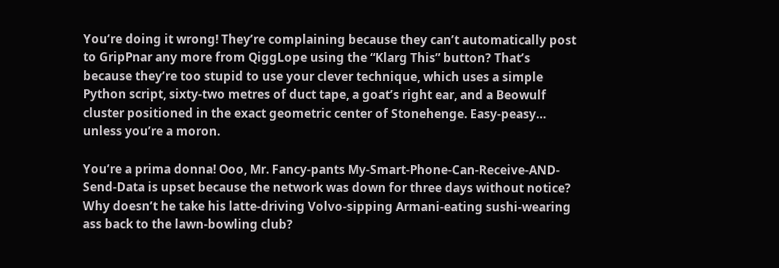You’re doing it wrong! They’re complaining because they can’t automatically post to GripPnar any more from QiggLope using the “Klarg This” button? That’s because they’re too stupid to use your clever technique, which uses a simple Python script, sixty-two metres of duct tape, a goat’s right ear, and a Beowulf cluster positioned in the exact geometric center of Stonehenge. Easy-peasy… unless you’re a moron.

You’re a prima donna! Ooo, Mr. Fancy-pants My-Smart-Phone-Can-Receive-AND-Send-Data is upset because the network was down for three days without notice? Why doesn’t he take his latte-driving Volvo-sipping Armani-eating sushi-wearing ass back to the lawn-bowling club?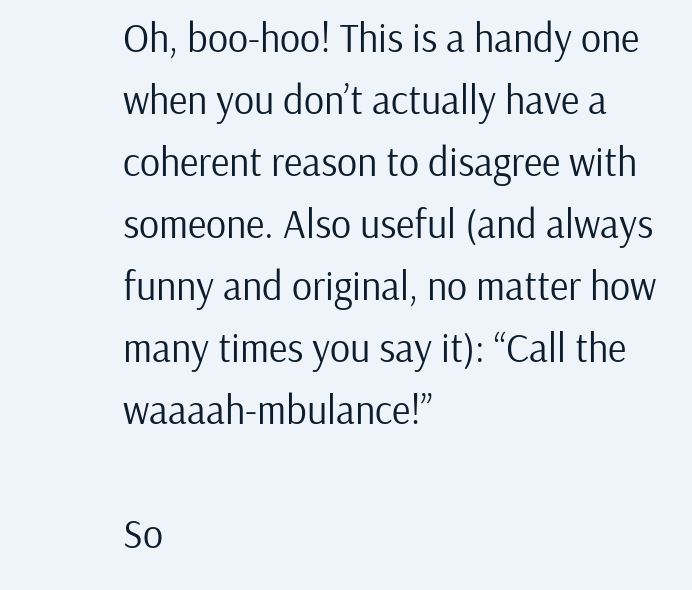Oh, boo-hoo! This is a handy one when you don’t actually have a coherent reason to disagree with someone. Also useful (and always funny and original, no matter how many times you say it): “Call the waaaah-mbulance!”

So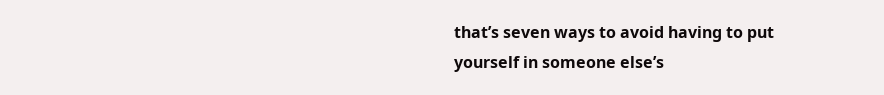that’s seven ways to avoid having to put yourself in someone else’s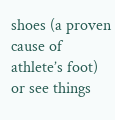shoes (a proven cause of athlete’s foot) or see things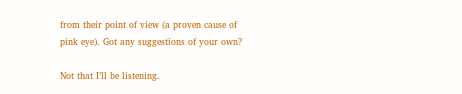from their point of view (a proven cause of pink eye). Got any suggestions of your own?

Not that I’ll be listening.